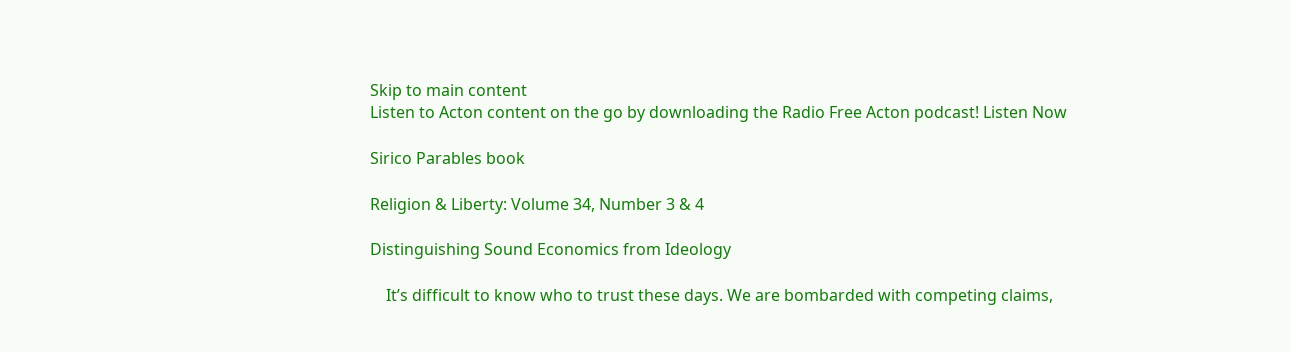Skip to main content
Listen to Acton content on the go by downloading the Radio Free Acton podcast! Listen Now

Sirico Parables book

Religion & Liberty: Volume 34, Number 3 & 4

Distinguishing Sound Economics from Ideology

    It’s difficult to know who to trust these days. We are bombarded with competing claims,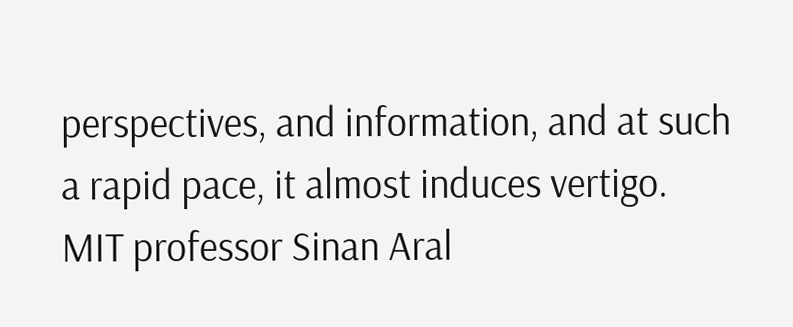perspectives, and information, and at such a rapid pace, it almost induces vertigo. MIT professor Sinan Aral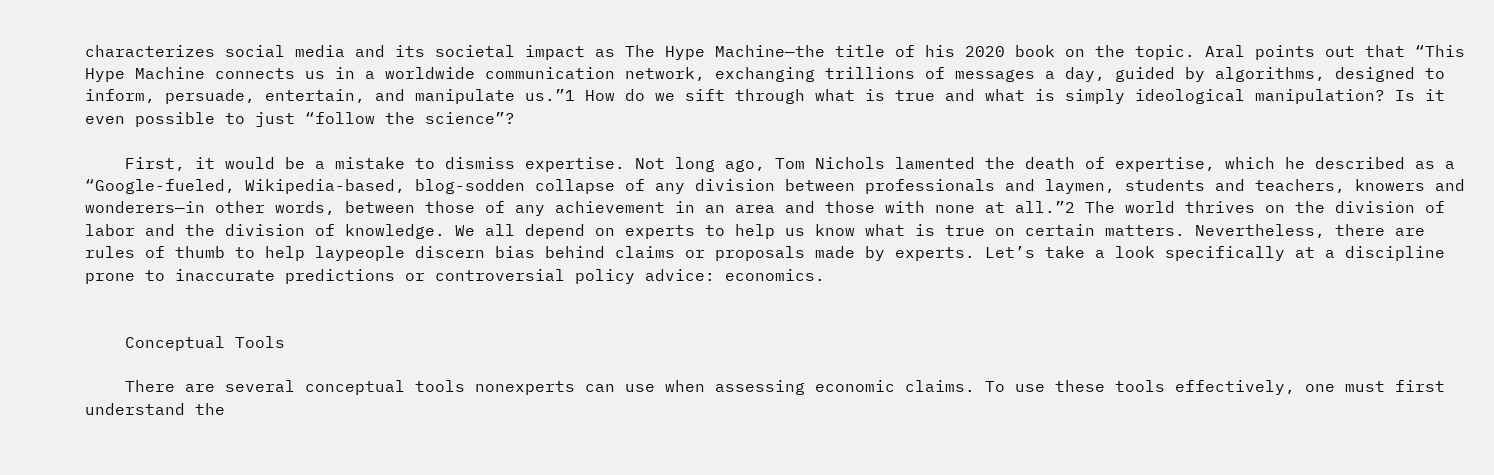characterizes social media and its societal impact as The Hype Machine—the title of his 2020 book on the topic. Aral points out that “This Hype Machine connects us in a worldwide communication network, exchanging trillions of messages a day, guided by algorithms, designed to inform, persuade, entertain, and manipulate us.”1 How do we sift through what is true and what is simply ideological manipulation? Is it even possible to just “follow the science”?

    First, it would be a mistake to dismiss expertise. Not long ago, Tom Nichols lamented the death of expertise, which he described as a “Google-fueled, Wikipedia-based, blog-sodden collapse of any division between professionals and laymen, students and teachers, knowers and wonderers—in other words, between those of any achievement in an area and those with none at all.”2 The world thrives on the division of labor and the division of knowledge. We all depend on experts to help us know what is true on certain matters. Nevertheless, there are rules of thumb to help laypeople discern bias behind claims or proposals made by experts. Let’s take a look specifically at a discipline prone to inaccurate predictions or controversial policy advice: economics.


    Conceptual Tools

    There are several conceptual tools nonexperts can use when assessing economic claims. To use these tools effectively, one must first understand the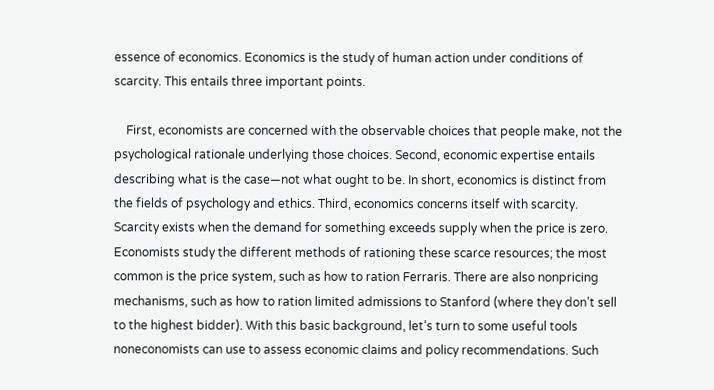essence of economics. Economics is the study of human action under conditions of scarcity. This entails three important points.

    First, economists are concerned with the observable choices that people make, not the psychological rationale underlying those choices. Second, economic expertise entails describing what is the case—not what ought to be. In short, economics is distinct from the fields of psychology and ethics. Third, economics concerns itself with scarcity. Scarcity exists when the demand for something exceeds supply when the price is zero. Economists study the different methods of rationing these scarce resources; the most common is the price system, such as how to ration Ferraris. There are also nonpricing mechanisms, such as how to ration limited admissions to Stanford (where they don’t sell to the highest bidder). With this basic background, let’s turn to some useful tools noneconomists can use to assess economic claims and policy recommendations. Such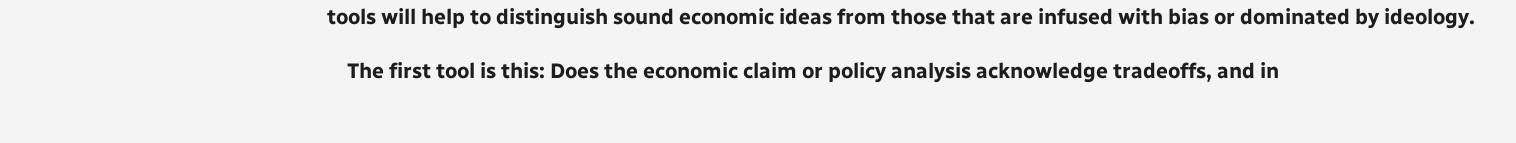tools will help to distinguish sound economic ideas from those that are infused with bias or dominated by ideology.

    The first tool is this: Does the economic claim or policy analysis acknowledge tradeoffs, and in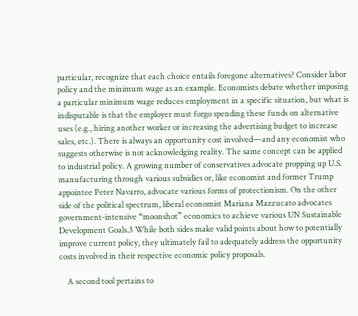particular, recognize that each choice entails foregone alternatives? Consider labor policy and the minimum wage as an example. Economists debate whether imposing a particular minimum wage reduces employment in a specific situation, but what is indisputable is that the employer must forgo spending these funds on alternative uses (e.g., hiring another worker or increasing the advertising budget to increase sales, etc.). There is always an opportunity cost involved—and any economist who suggests otherwise is not acknowledging reality. The same concept can be applied to industrial policy. A growing number of conservatives advocate propping up U.S. manufacturing through various subsidies or, like economist and former Trump appointee Peter Navarro, advocate various forms of protectionism. On the other side of the political spectrum, liberal economist Mariana Mazzucato advocates government-intensive “moonshot” economics to achieve various UN Sustainable Development Goals.3 While both sides make valid points about how to potentially improve current policy, they ultimately fail to adequately address the opportunity costs involved in their respective economic policy proposals.

    A second tool pertains to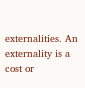externalities. An externality is a cost or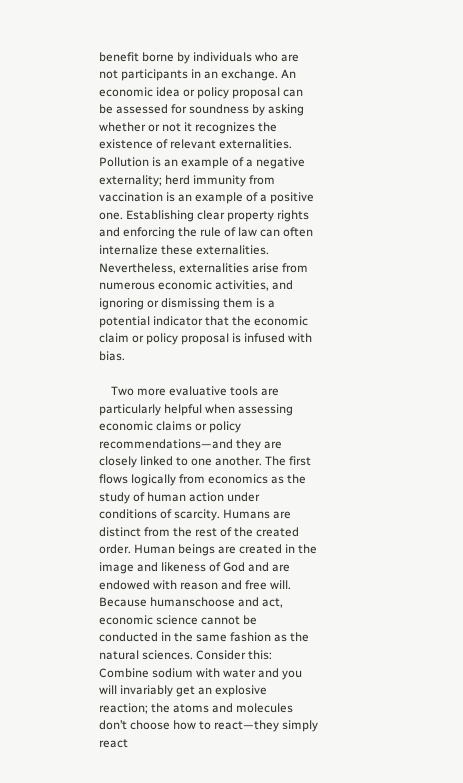benefit borne by individuals who are not participants in an exchange. An economic idea or policy proposal can be assessed for soundness by asking whether or not it recognizes the existence of relevant externalities. Pollution is an example of a negative externality; herd immunity from vaccination is an example of a positive one. Establishing clear property rights and enforcing the rule of law can often internalize these externalities. Nevertheless, externalities arise from numerous economic activities, and ignoring or dismissing them is a potential indicator that the economic claim or policy proposal is infused with bias.

    Two more evaluative tools are particularly helpful when assessing economic claims or policy recommendations—and they are closely linked to one another. The first flows logically from economics as the study of human action under conditions of scarcity. Humans are distinct from the rest of the created order. Human beings are created in the image and likeness of God and are endowed with reason and free will. Because humanschoose and act, economic science cannot be conducted in the same fashion as the natural sciences. Consider this: Combine sodium with water and you will invariably get an explosive reaction; the atoms and molecules don’t choose how to react—they simply react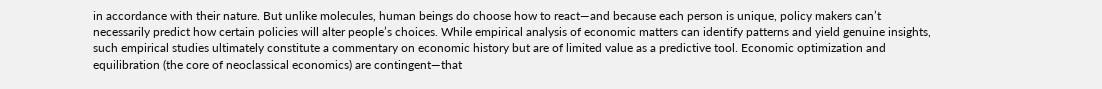in accordance with their nature. But unlike molecules, human beings do choose how to react—and because each person is unique, policy makers can’t necessarily predict how certain policies will alter people’s choices. While empirical analysis of economic matters can identify patterns and yield genuine insights, such empirical studies ultimately constitute a commentary on economic history but are of limited value as a predictive tool. Economic optimization and equilibration (the core of neoclassical economics) are contingent—that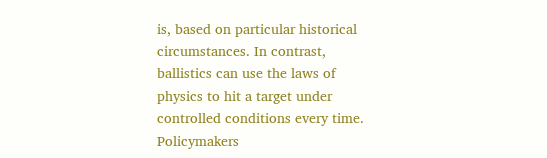is, based on particular historical circumstances. In contrast, ballistics can use the laws of physics to hit a target under controlled conditions every time. Policymakers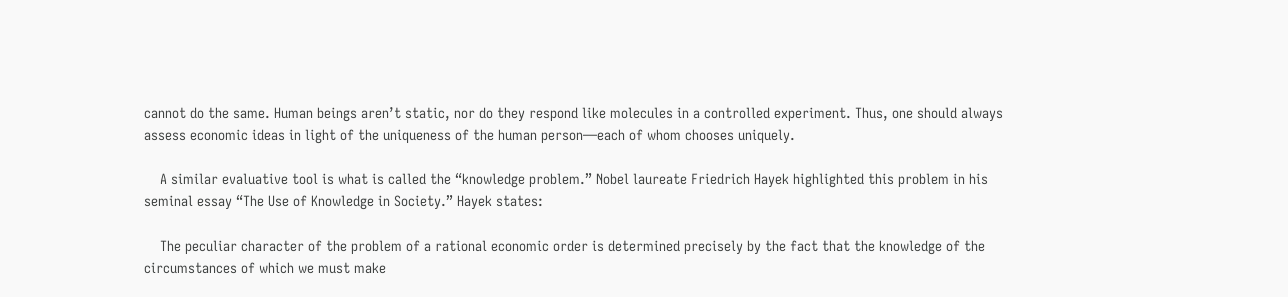cannot do the same. Human beings aren’t static, nor do they respond like molecules in a controlled experiment. Thus, one should always assess economic ideas in light of the uniqueness of the human person—each of whom chooses uniquely.

    A similar evaluative tool is what is called the “knowledge problem.” Nobel laureate Friedrich Hayek highlighted this problem in his seminal essay “The Use of Knowledge in Society.” Hayek states:

    The peculiar character of the problem of a rational economic order is determined precisely by the fact that the knowledge of the circumstances of which we must make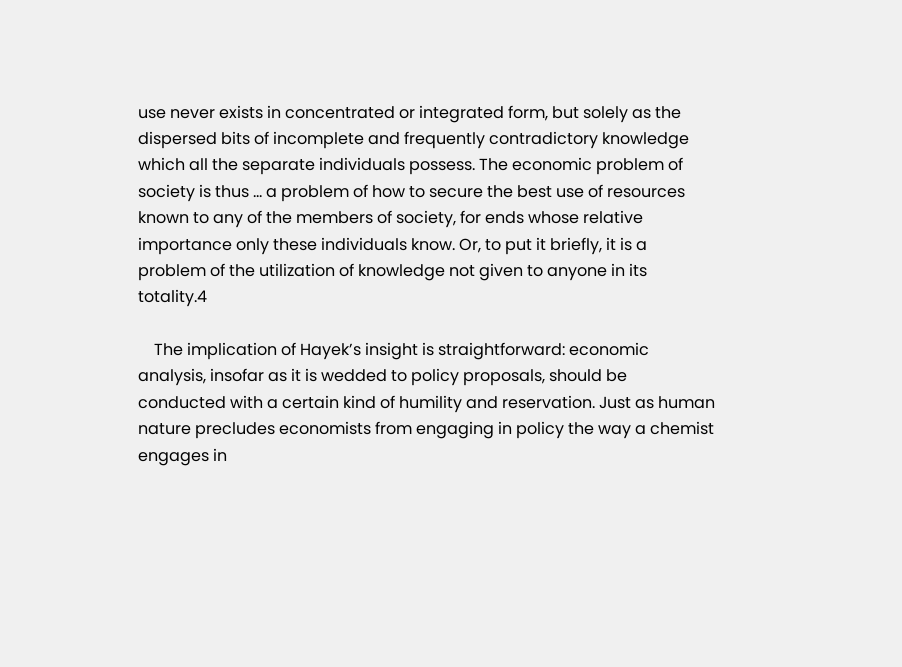use never exists in concentrated or integrated form, but solely as the dispersed bits of incomplete and frequently contradictory knowledge which all the separate individuals possess. The economic problem of society is thus … a problem of how to secure the best use of resources known to any of the members of society, for ends whose relative importance only these individuals know. Or, to put it briefly, it is a problem of the utilization of knowledge not given to anyone in its totality.4

    The implication of Hayek’s insight is straightforward: economic analysis, insofar as it is wedded to policy proposals, should be conducted with a certain kind of humility and reservation. Just as human nature precludes economists from engaging in policy the way a chemist engages in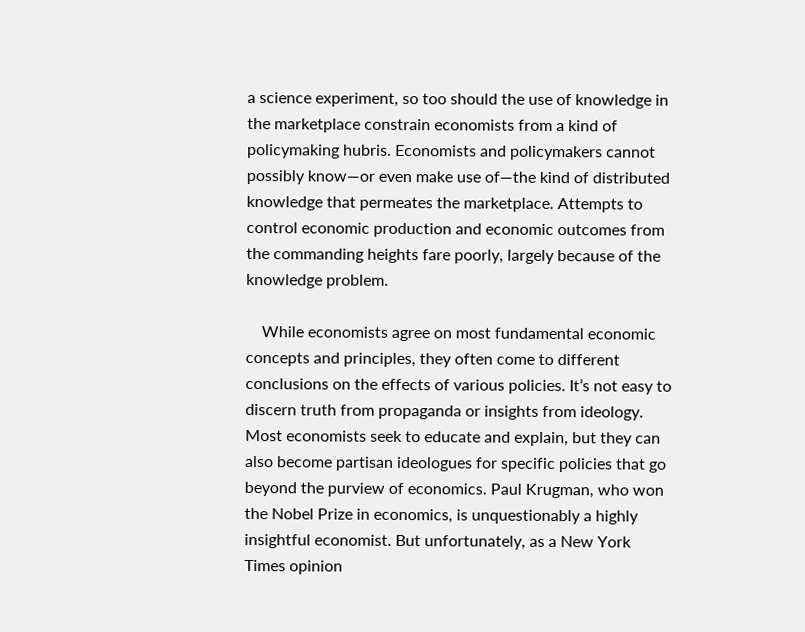a science experiment, so too should the use of knowledge in the marketplace constrain economists from a kind of policymaking hubris. Economists and policymakers cannot possibly know—or even make use of—the kind of distributed knowledge that permeates the marketplace. Attempts to control economic production and economic outcomes from the commanding heights fare poorly, largely because of the knowledge problem.

    While economists agree on most fundamental economic concepts and principles, they often come to different conclusions on the effects of various policies. It’s not easy to discern truth from propaganda or insights from ideology. Most economists seek to educate and explain, but they can also become partisan ideologues for specific policies that go beyond the purview of economics. Paul Krugman, who won the Nobel Prize in economics, is unquestionably a highly insightful economist. But unfortunately, as a New York Times opinion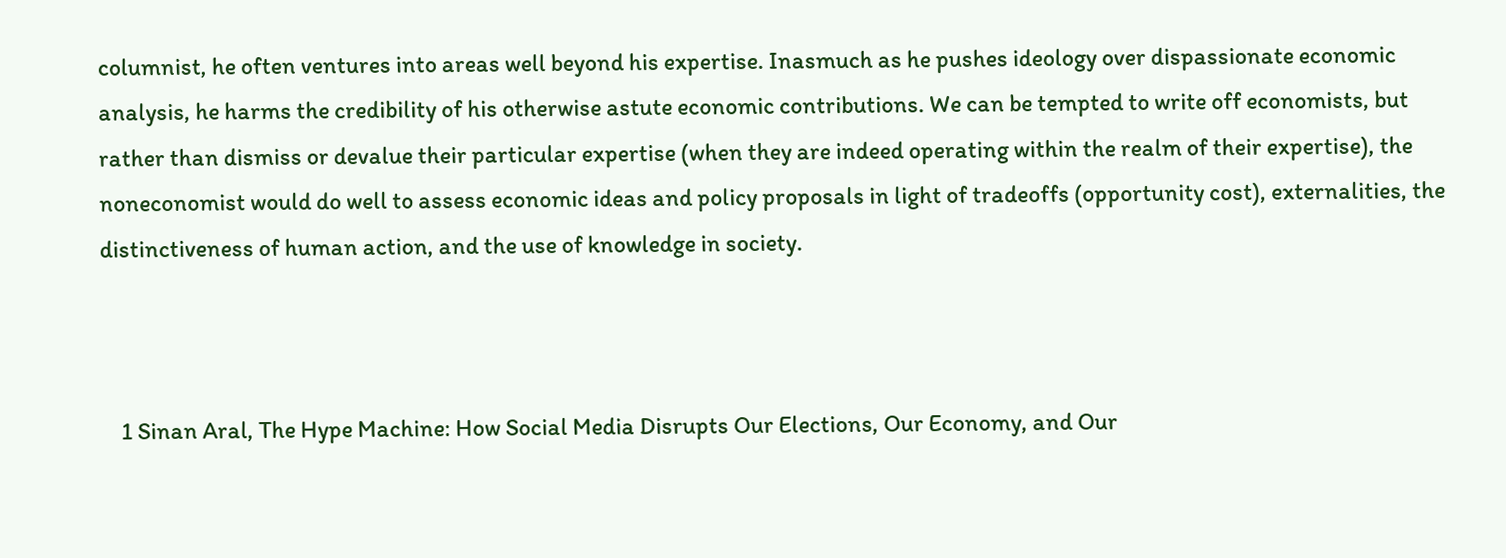columnist, he often ventures into areas well beyond his expertise. Inasmuch as he pushes ideology over dispassionate economic analysis, he harms the credibility of his otherwise astute economic contributions. We can be tempted to write off economists, but rather than dismiss or devalue their particular expertise (when they are indeed operating within the realm of their expertise), the noneconomist would do well to assess economic ideas and policy proposals in light of tradeoffs (opportunity cost), externalities, the distinctiveness of human action, and the use of knowledge in society.



    1 Sinan Aral, The Hype Machine: How Social Media Disrupts Our Elections, Our Economy, and Our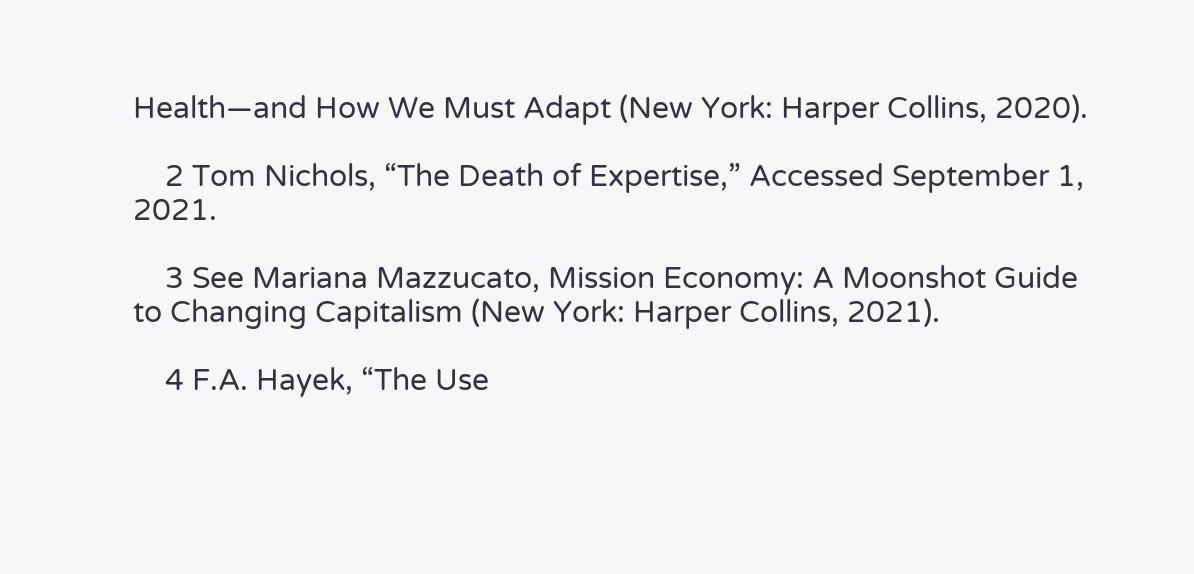Health—and How We Must Adapt (New York: Harper Collins, 2020).

    2 Tom Nichols, “The Death of Expertise,” Accessed September 1, 2021.

    3 See Mariana Mazzucato, Mission Economy: A Moonshot Guide to Changing Capitalism (New York: Harper Collins, 2021).

    4 F.A. Hayek, “The Use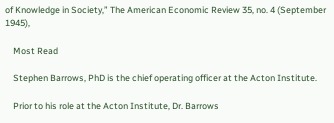of Knowledge in Society,” The American Economic Review 35, no. 4 (September 1945),

    Most Read

    Stephen Barrows, PhD is the chief operating officer at the Acton Institute.

    Prior to his role at the Acton Institute, Dr. Barrows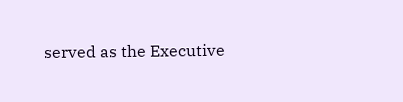served as the Executive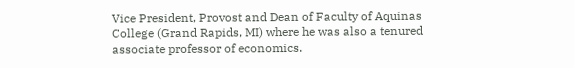Vice President, Provost and Dean of Faculty of Aquinas College (Grand Rapids, MI) where he was also a tenured associate professor of economics.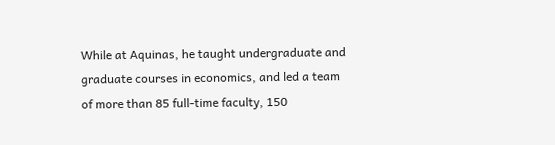While at Aquinas, he taught undergraduate and graduate courses in economics, and led a team of more than 85 full-time faculty, 150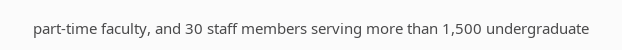part-time faculty, and 30 staff members serving more than 1,500 undergraduate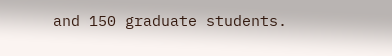and 150 graduate students.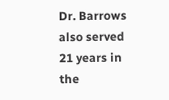Dr. Barrows also served 21 years in the